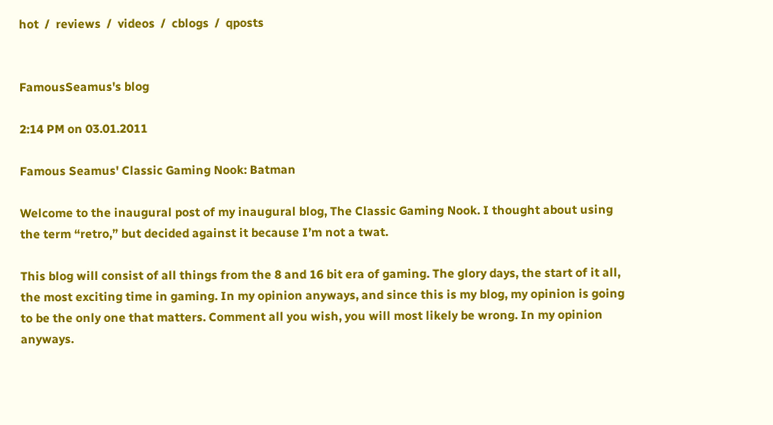hot  /  reviews  /  videos  /  cblogs  /  qposts


FamousSeamus's blog

2:14 PM on 03.01.2011

Famous Seamus' Classic Gaming Nook: Batman

Welcome to the inaugural post of my inaugural blog, The Classic Gaming Nook. I thought about using the term “retro,” but decided against it because I’m not a twat.

This blog will consist of all things from the 8 and 16 bit era of gaming. The glory days, the start of it all, the most exciting time in gaming. In my opinion anyways, and since this is my blog, my opinion is going to be the only one that matters. Comment all you wish, you will most likely be wrong. In my opinion anyways.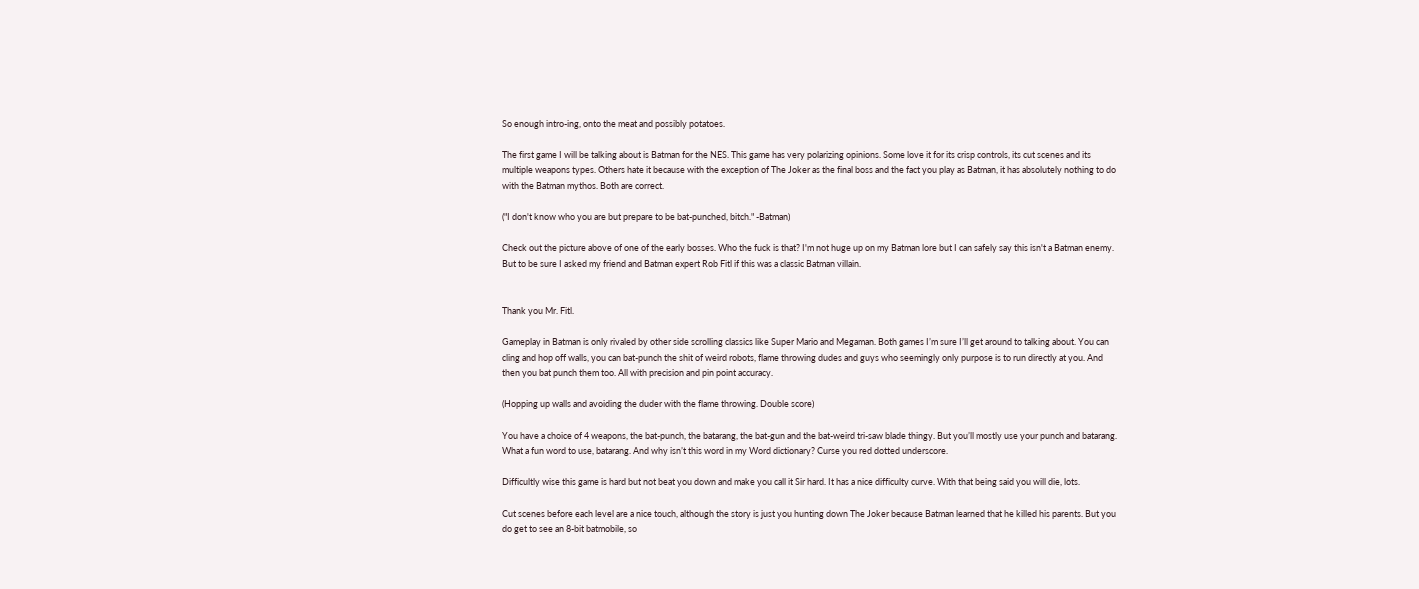So enough intro-ing, onto the meat and possibly potatoes.

The first game I will be talking about is Batman for the NES. This game has very polarizing opinions. Some love it for its crisp controls, its cut scenes and its multiple weapons types. Others hate it because with the exception of The Joker as the final boss and the fact you play as Batman, it has absolutely nothing to do with the Batman mythos. Both are correct.

("I don't know who you are but prepare to be bat-punched, bitch." -Batman)

Check out the picture above of one of the early bosses. Who the fuck is that? I'm not huge up on my Batman lore but I can safely say this isn't a Batman enemy. But to be sure I asked my friend and Batman expert Rob Fitl if this was a classic Batman villain.


Thank you Mr. Fitl.

Gameplay in Batman is only rivaled by other side scrolling classics like Super Mario and Megaman. Both games I’m sure I’ll get around to talking about. You can cling and hop off walls, you can bat-punch the shit of weird robots, flame throwing dudes and guys who seemingly only purpose is to run directly at you. And then you bat punch them too. All with precision and pin point accuracy.

(Hopping up walls and avoiding the duder with the flame throwing. Double score)

You have a choice of 4 weapons, the bat-punch, the batarang, the bat-gun and the bat-weird tri-saw blade thingy. But you’ll mostly use your punch and batarang. What a fun word to use, batarang. And why isn’t this word in my Word dictionary? Curse you red dotted underscore.

Difficultly wise this game is hard but not beat you down and make you call it Sir hard. It has a nice difficulty curve. With that being said you will die, lots.

Cut scenes before each level are a nice touch, although the story is just you hunting down The Joker because Batman learned that he killed his parents. But you do get to see an 8-bit batmobile, so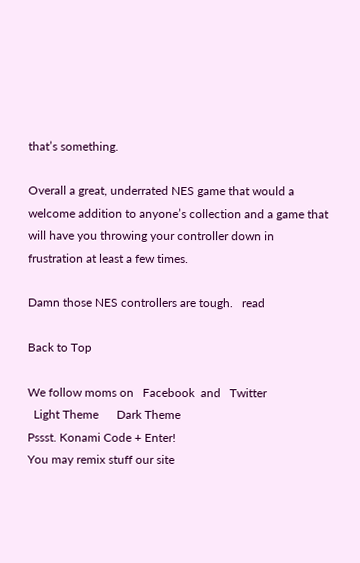that’s something.

Overall a great, underrated NES game that would a welcome addition to anyone’s collection and a game that will have you throwing your controller down in frustration at least a few times.

Damn those NES controllers are tough.   read

Back to Top

We follow moms on   Facebook  and   Twitter
  Light Theme      Dark Theme
Pssst. Konami Code + Enter!
You may remix stuff our site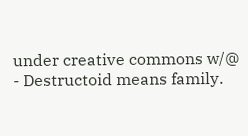under creative commons w/@
- Destructoid means family.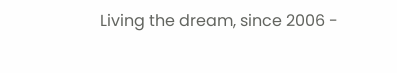Living the dream, since 2006 -